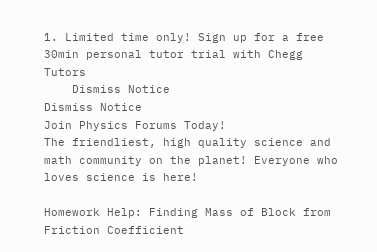1. Limited time only! Sign up for a free 30min personal tutor trial with Chegg Tutors
    Dismiss Notice
Dismiss Notice
Join Physics Forums Today!
The friendliest, high quality science and math community on the planet! Everyone who loves science is here!

Homework Help: Finding Mass of Block from Friction Coefficient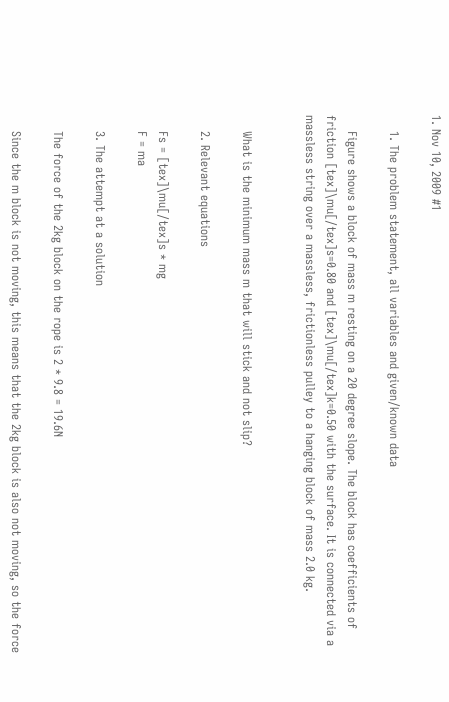1. Nov 10, 2009 #1

    1. The problem statement, all variables and given/known data

    Figure shows a block of mass m resting on a 20 degree slope. The block has coefficients of friction [tex]\mu[/tex]s=0.80 and [tex]\mu[/tex]k=0.50 with the surface. It is connected via a massless string over a massless, frictionless pulley to a hanging block of mass 2.0 kg.


    What is the minimum mass m that will stick and not slip?

    2. Relevant equations

    Fs = [tex]\mu[/tex]s * mg
    F = ma

    3. The attempt at a solution

    The force of the 2kg block on the rope is 2 * 9.8 = 19.6N

    Since the m block is not moving, this means that the 2kg block is also not moving, so the force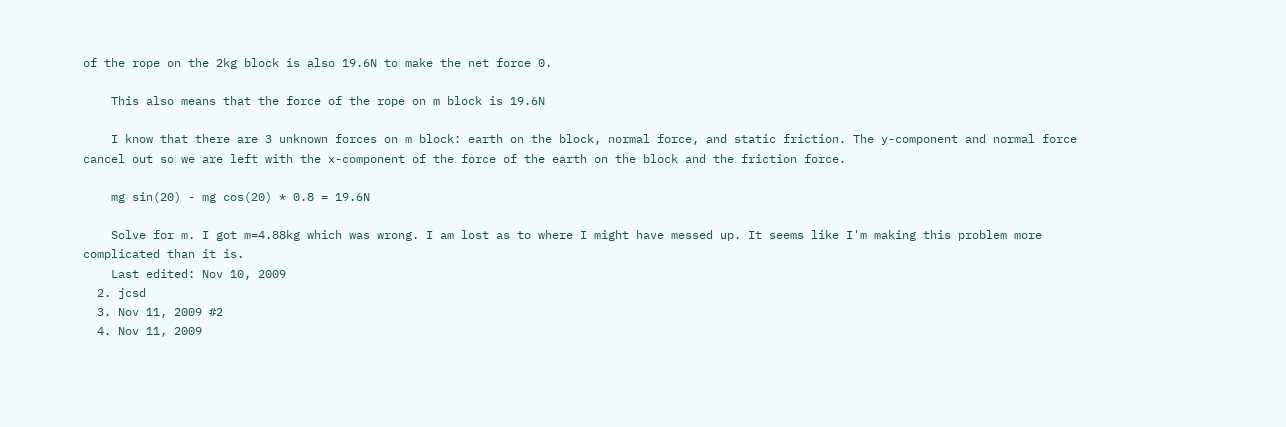of the rope on the 2kg block is also 19.6N to make the net force 0.

    This also means that the force of the rope on m block is 19.6N

    I know that there are 3 unknown forces on m block: earth on the block, normal force, and static friction. The y-component and normal force cancel out so we are left with the x-component of the force of the earth on the block and the friction force.

    mg sin(20) - mg cos(20) * 0.8 = 19.6N

    Solve for m. I got m=4.88kg which was wrong. I am lost as to where I might have messed up. It seems like I'm making this problem more complicated than it is.
    Last edited: Nov 10, 2009
  2. jcsd
  3. Nov 11, 2009 #2
  4. Nov 11, 2009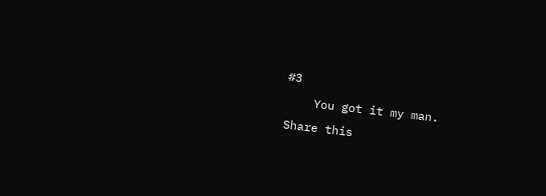#3
    You got it my man.
Share this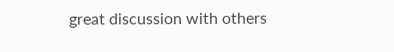great discussion with others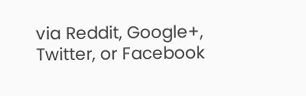via Reddit, Google+, Twitter, or Facebook